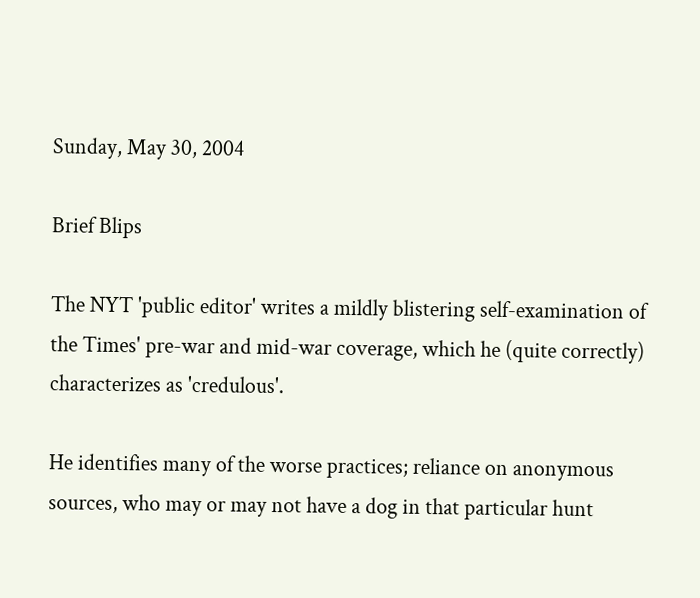Sunday, May 30, 2004

Brief Blips

The NYT 'public editor' writes a mildly blistering self-examination of the Times' pre-war and mid-war coverage, which he (quite correctly) characterizes as 'credulous'.

He identifies many of the worse practices; reliance on anonymous sources, who may or may not have a dog in that particular hunt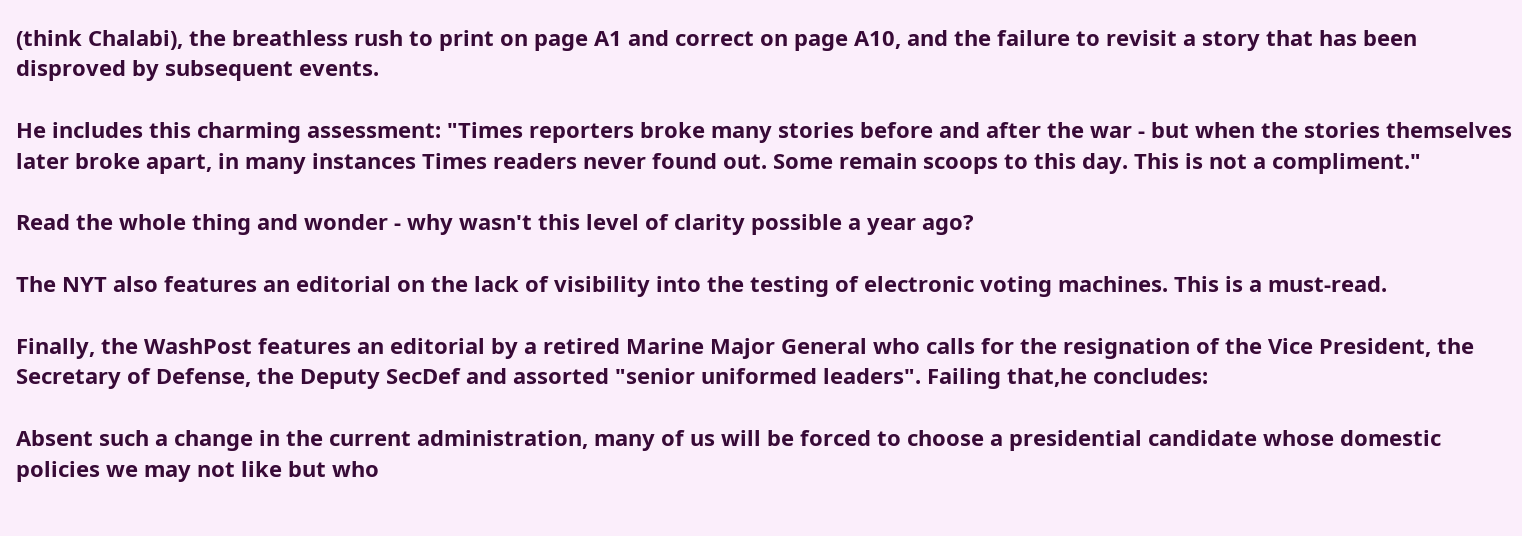(think Chalabi), the breathless rush to print on page A1 and correct on page A10, and the failure to revisit a story that has been disproved by subsequent events.

He includes this charming assessment: "Times reporters broke many stories before and after the war - but when the stories themselves later broke apart, in many instances Times readers never found out. Some remain scoops to this day. This is not a compliment."

Read the whole thing and wonder - why wasn't this level of clarity possible a year ago?

The NYT also features an editorial on the lack of visibility into the testing of electronic voting machines. This is a must-read.

Finally, the WashPost features an editorial by a retired Marine Major General who calls for the resignation of the Vice President, the Secretary of Defense, the Deputy SecDef and assorted "senior uniformed leaders". Failing that,he concludes:

Absent such a change in the current administration, many of us will be forced to choose a presidential candidate whose domestic policies we may not like but who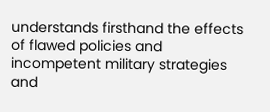understands firsthand the effects of flawed policies and incompetent military strategies and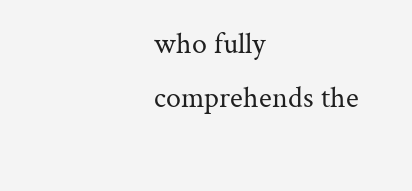who fully comprehends the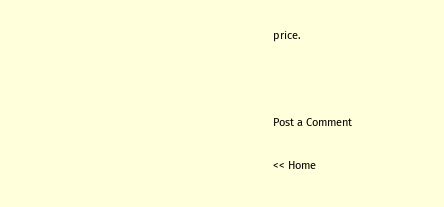price.



Post a Comment

<< Home